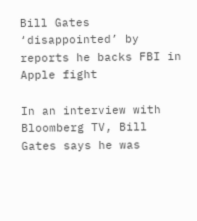Bill Gates ‘disappointed’ by reports he backs FBI in Apple fight

In an interview with Bloomberg TV, Bill Gates says he was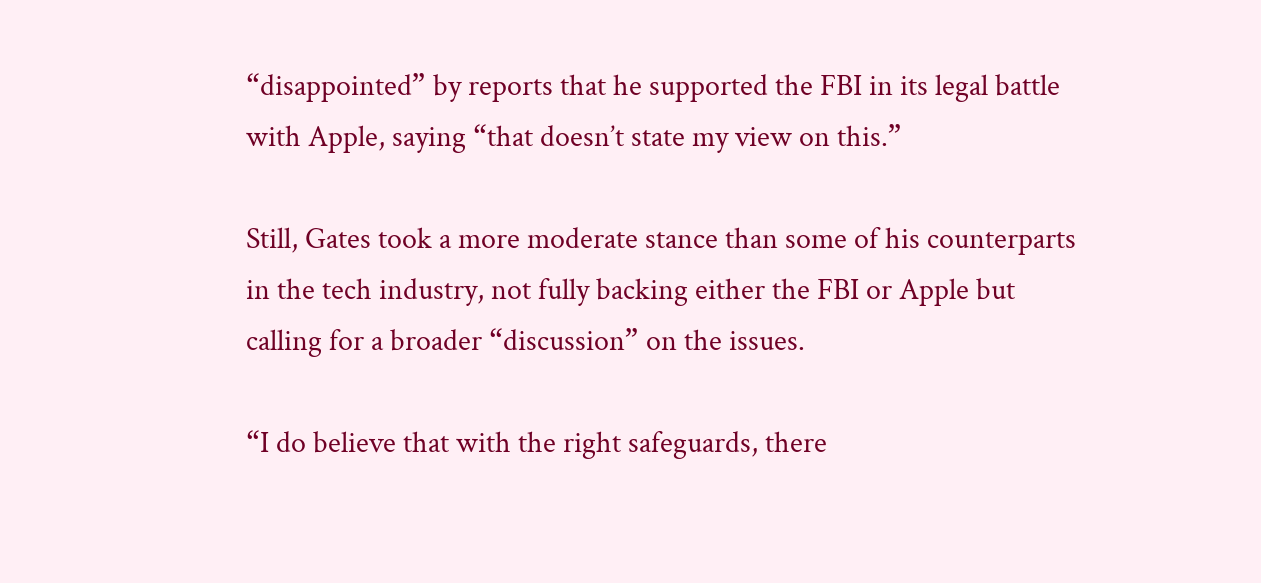“disappointed” by reports that he supported the FBI in its legal battle with Apple, saying “that doesn’t state my view on this.”

Still, Gates took a more moderate stance than some of his counterparts in the tech industry, not fully backing either the FBI or Apple but calling for a broader “discussion” on the issues.

“I do believe that with the right safeguards, there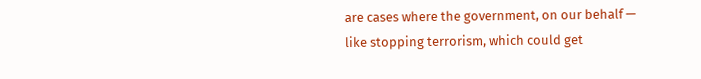are cases where the government, on our behalf — like stopping terrorism, which could get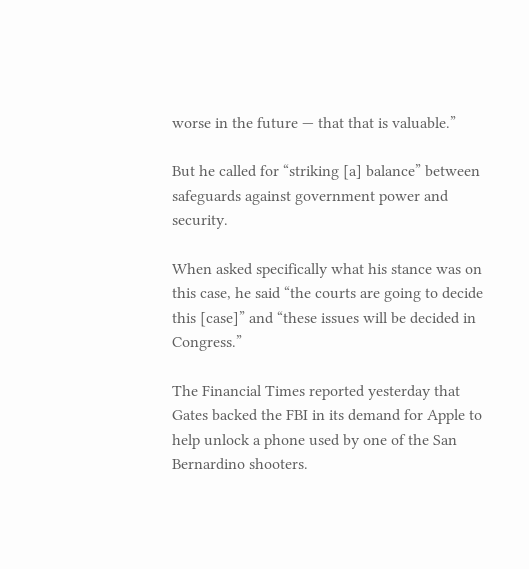worse in the future — that that is valuable.”

But he called for “striking [a] balance” between safeguards against government power and security.

When asked specifically what his stance was on this case, he said “the courts are going to decide this [case]” and “these issues will be decided in Congress.”

The Financial Times reported yesterday that Gates backed the FBI in its demand for Apple to help unlock a phone used by one of the San Bernardino shooters.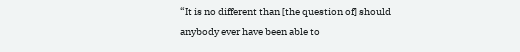“It is no different than [the question of] should anybody ever have been able to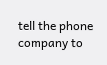tell the phone company to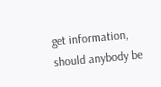get information, should anybody be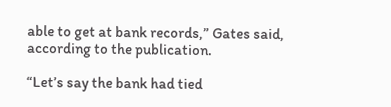able to get at bank records,” Gates said, according to the publication.

“Let’s say the bank had tied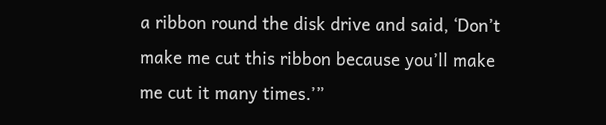a ribbon round the disk drive and said, ‘Don’t make me cut this ribbon because you’ll make me cut it many times.’”